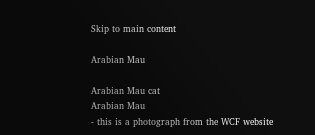Skip to main content

Arabian Mau

Arabian Mau cat
Arabian Mau
- this is a photograph from the WCF website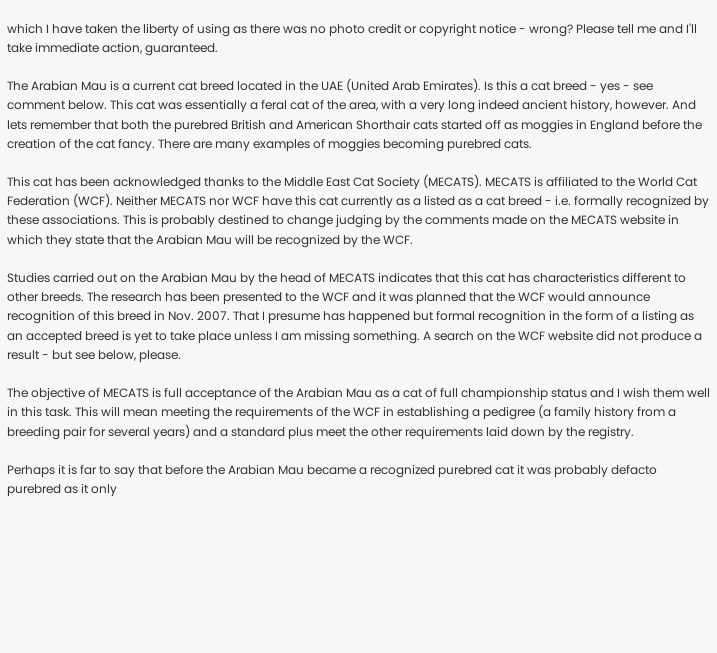which I have taken the liberty of using as there was no photo credit or copyright notice - wrong? Please tell me and I'll take immediate action, guaranteed.

The Arabian Mau is a current cat breed located in the UAE (United Arab Emirates). Is this a cat breed - yes - see comment below. This cat was essentially a feral cat of the area, with a very long indeed ancient history, however. And lets remember that both the purebred British and American Shorthair cats started off as moggies in England before the creation of the cat fancy. There are many examples of moggies becoming purebred cats.

This cat has been acknowledged thanks to the Middle East Cat Society (MECATS). MECATS is affiliated to the World Cat Federation (WCF). Neither MECATS nor WCF have this cat currently as a listed as a cat breed - i.e. formally recognized by these associations. This is probably destined to change judging by the comments made on the MECATS website in which they state that the Arabian Mau will be recognized by the WCF.

Studies carried out on the Arabian Mau by the head of MECATS indicates that this cat has characteristics different to other breeds. The research has been presented to the WCF and it was planned that the WCF would announce recognition of this breed in Nov. 2007. That I presume has happened but formal recognition in the form of a listing as an accepted breed is yet to take place unless I am missing something. A search on the WCF website did not produce a result - but see below, please.

The objective of MECATS is full acceptance of the Arabian Mau as a cat of full championship status and I wish them well in this task. This will mean meeting the requirements of the WCF in establishing a pedigree (a family history from a breeding pair for several years) and a standard plus meet the other requirements laid down by the registry.

Perhaps it is far to say that before the Arabian Mau became a recognized purebred cat it was probably defacto purebred as it only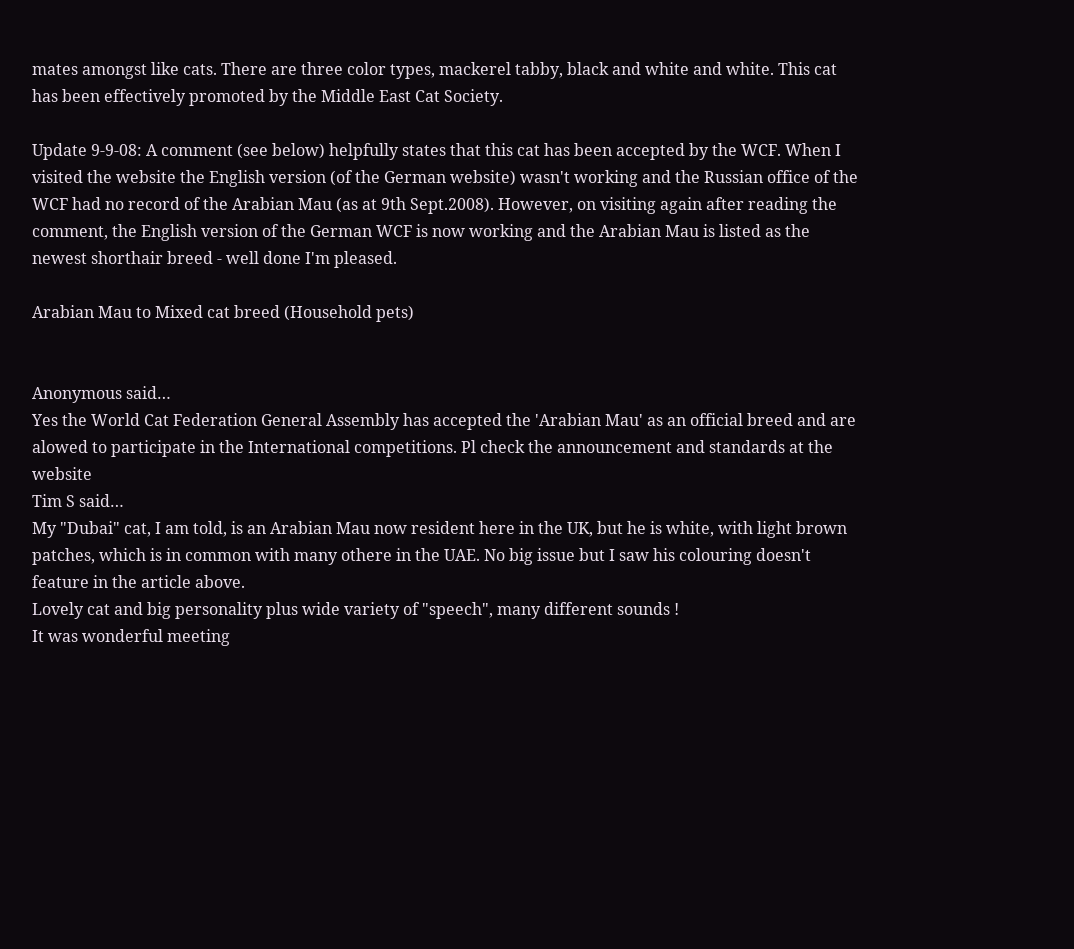mates amongst like cats. There are three color types, mackerel tabby, black and white and white. This cat has been effectively promoted by the Middle East Cat Society.

Update 9-9-08: A comment (see below) helpfully states that this cat has been accepted by the WCF. When I visited the website the English version (of the German website) wasn't working and the Russian office of the WCF had no record of the Arabian Mau (as at 9th Sept.2008). However, on visiting again after reading the comment, the English version of the German WCF is now working and the Arabian Mau is listed as the newest shorthair breed - well done I'm pleased.

Arabian Mau to Mixed cat breed (Household pets)


Anonymous said…
Yes the World Cat Federation General Assembly has accepted the 'Arabian Mau' as an official breed and are alowed to participate in the International competitions. Pl check the announcement and standards at the website
Tim S said…
My "Dubai" cat, I am told, is an Arabian Mau now resident here in the UK, but he is white, with light brown patches, which is in common with many othere in the UAE. No big issue but I saw his colouring doesn't feature in the article above.
Lovely cat and big personality plus wide variety of "speech", many different sounds !
It was wonderful meeting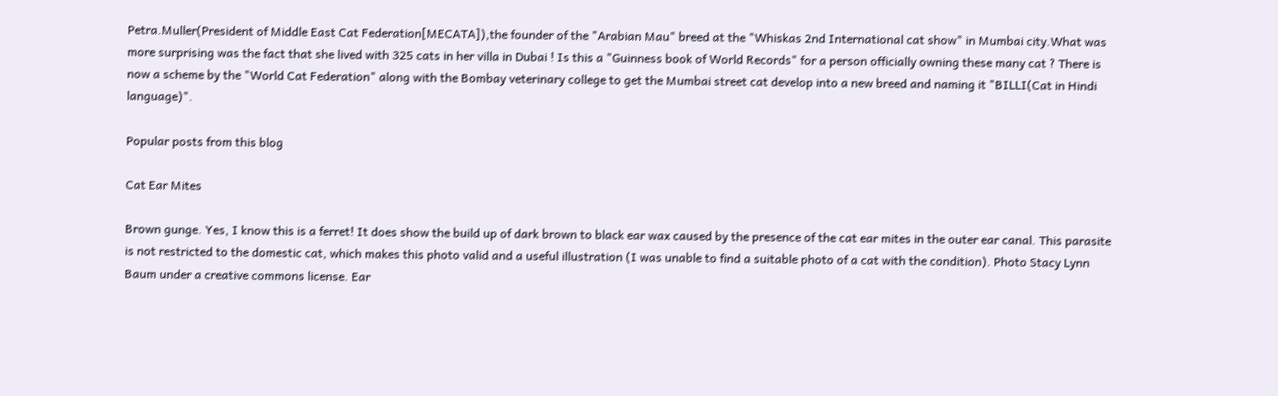Petra.Muller(President of Middle East Cat Federation[MECATA]),the founder of the "Arabian Mau" breed at the "Whiskas 2nd International cat show" in Mumbai city.What was more surprising was the fact that she lived with 325 cats in her villa in Dubai ! Is this a "Guinness book of World Records" for a person officially owning these many cat ? There is now a scheme by the "World Cat Federation" along with the Bombay veterinary college to get the Mumbai street cat develop into a new breed and naming it "BILLI(Cat in Hindi language)".

Popular posts from this blog

Cat Ear Mites

Brown gunge. Yes, I know this is a ferret! It does show the build up of dark brown to black ear wax caused by the presence of the cat ear mites in the outer ear canal. This parasite is not restricted to the domestic cat, which makes this photo valid and a useful illustration (I was unable to find a suitable photo of a cat with the condition). Photo Stacy Lynn Baum under a creative commons license. Ear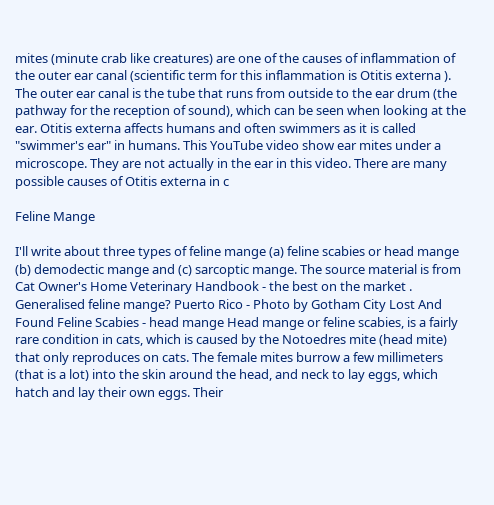mites (minute crab like creatures) are one of the causes of inflammation of the outer ear canal (scientific term for this inflammation is Otitis externa ). The outer ear canal is the tube that runs from outside to the ear drum (the pathway for the reception of sound), which can be seen when looking at the ear. Otitis externa affects humans and often swimmers as it is called "swimmer's ear" in humans. This YouTube video show ear mites under a microscope. They are not actually in the ear in this video. There are many possible causes of Otitis externa in c

Feline Mange

I'll write about three types of feline mange (a) feline scabies or head mange (b) demodectic mange and (c) sarcoptic mange. The source material is from Cat Owner's Home Veterinary Handbook - the best on the market . Generalised feline mange? Puerto Rico - Photo by Gotham City Lost And Found Feline Scabies - head mange Head mange or feline scabies, is a fairly rare condition in cats, which is caused by the Notoedres mite (head mite) that only reproduces on cats. The female mites burrow a few millimeters (that is a lot) into the skin around the head, and neck to lay eggs, which hatch and lay their own eggs. Their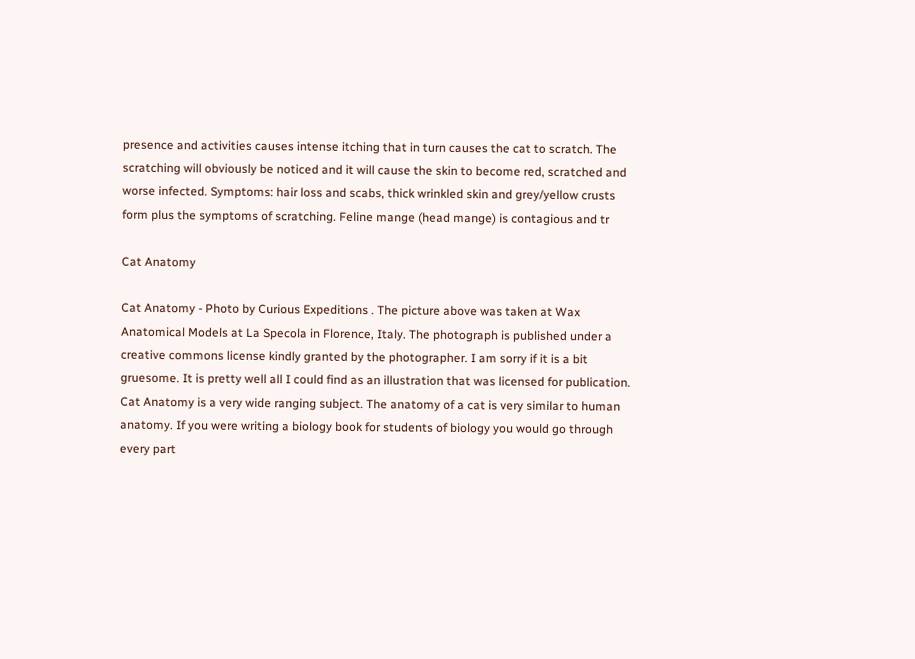presence and activities causes intense itching that in turn causes the cat to scratch. The scratching will obviously be noticed and it will cause the skin to become red, scratched and worse infected. Symptoms: hair loss and scabs, thick wrinkled skin and grey/yellow crusts form plus the symptoms of scratching. Feline mange (head mange) is contagious and tr

Cat Anatomy

Cat Anatomy - Photo by Curious Expeditions . The picture above was taken at Wax Anatomical Models at La Specola in Florence, Italy. The photograph is published under a creative commons license kindly granted by the photographer. I am sorry if it is a bit gruesome. It is pretty well all I could find as an illustration that was licensed for publication. Cat Anatomy is a very wide ranging subject. The anatomy of a cat is very similar to human anatomy. If you were writing a biology book for students of biology you would go through every part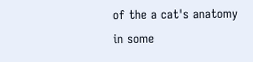of the a cat's anatomy in some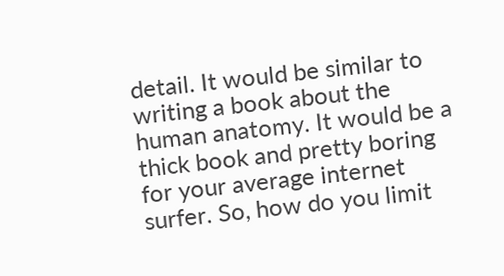detail. It would be similar to writing a book about the human anatomy. It would be a thick book and pretty boring for your average internet surfer. So, how do you limit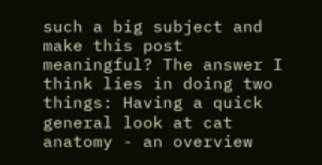such a big subject and make this post meaningful? The answer I think lies in doing two things: Having a quick general look at cat anatomy - an overview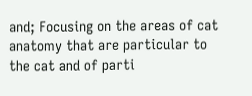and; Focusing on the areas of cat anatomy that are particular to the cat and of parti